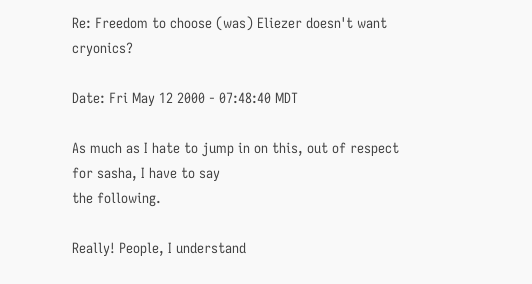Re: Freedom to choose (was) Eliezer doesn't want cryonics?

Date: Fri May 12 2000 - 07:48:40 MDT

As much as I hate to jump in on this, out of respect for sasha, I have to say
the following.

Really! People, I understand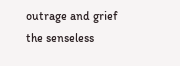outrage and grief the senseless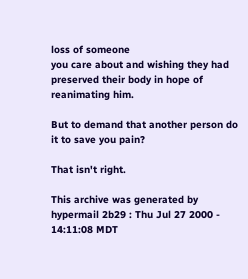loss of someone
you care about and wishing they had preserved their body in hope of
reanimating him.

But to demand that another person do it to save you pain?

That isn't right.

This archive was generated by hypermail 2b29 : Thu Jul 27 2000 - 14:11:08 MDT